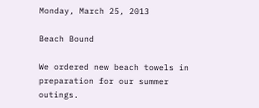Monday, March 25, 2013

Beach Bound

We ordered new beach towels in preparation for our summer outings.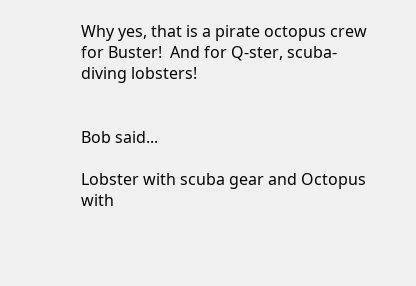Why yes, that is a pirate octopus crew for Buster!  And for Q-ster, scuba-diving lobsters!


Bob said...

Lobster with scuba gear and Octopus with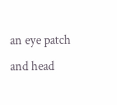an eye patch and head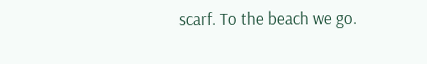scarf. To the beach we go.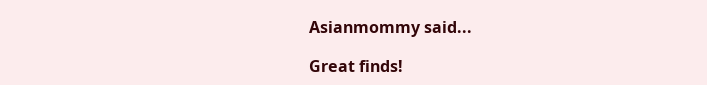Asianmommy said...

Great finds!